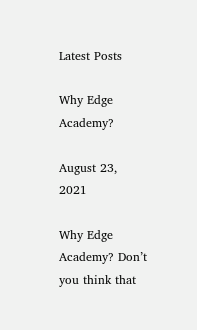Latest Posts

Why Edge Academy?

August 23, 2021

Why Edge Academy? Don’t you think that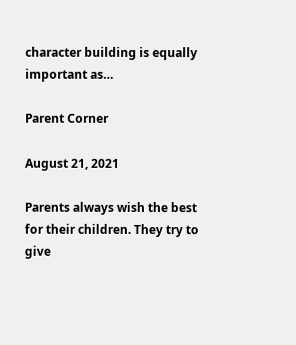character building is equally important as…

Parent Corner

August 21, 2021

Parents always wish the best for their children. They try to give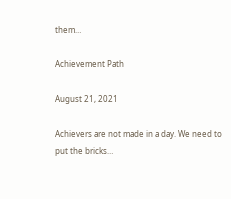them…

Achievement Path

August 21, 2021

Achievers are not made in a day. We need to put the bricks…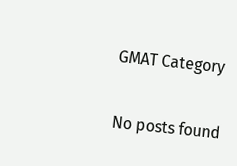GMAT Category

No posts found